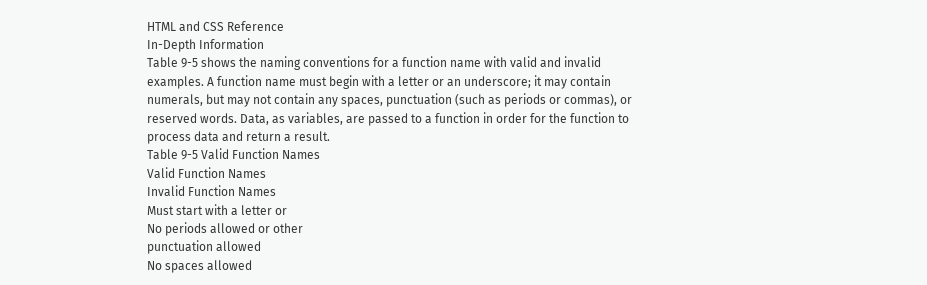HTML and CSS Reference
In-Depth Information
Table 9-5 shows the naming conventions for a function name with valid and invalid
examples. A function name must begin with a letter or an underscore; it may contain
numerals, but may not contain any spaces, punctuation (such as periods or commas), or
reserved words. Data, as variables, are passed to a function in order for the function to
process data and return a result.
Table 9-5 Valid Function Names
Valid Function Names
Invalid Function Names
Must start with a letter or
No periods allowed or other
punctuation allowed
No spaces allowed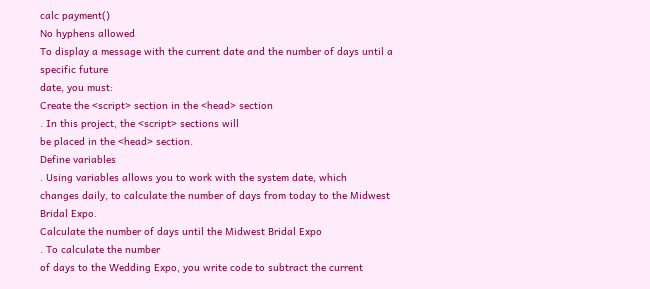calc payment()
No hyphens allowed
To display a message with the current date and the number of days until a specific future
date, you must:
Create the <script> section in the <head> section
. In this project, the <script> sections will
be placed in the <head> section.
Define variables
. Using variables allows you to work with the system date, which
changes daily, to calculate the number of days from today to the Midwest Bridal Expo.
Calculate the number of days until the Midwest Bridal Expo
. To calculate the number
of days to the Wedding Expo, you write code to subtract the current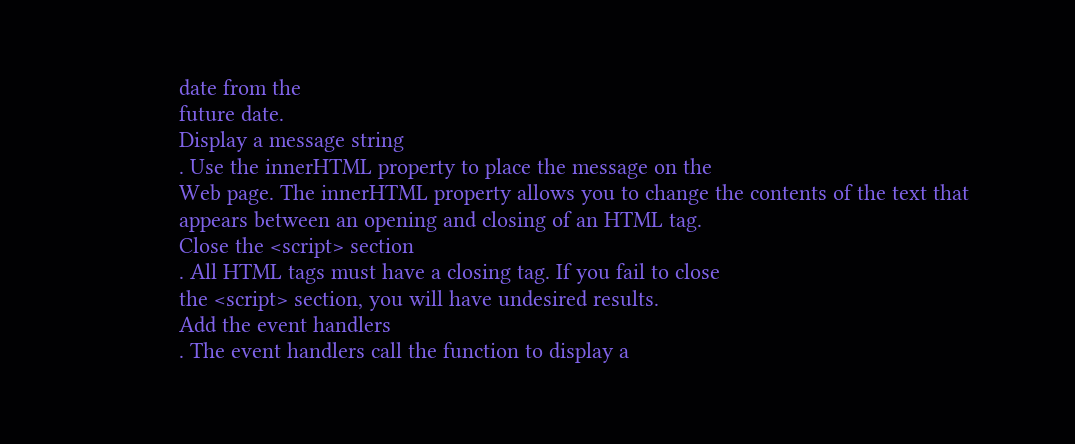date from the
future date.
Display a message string
. Use the innerHTML property to place the message on the
Web page. The innerHTML property allows you to change the contents of the text that
appears between an opening and closing of an HTML tag.
Close the <script> section
. All HTML tags must have a closing tag. If you fail to close
the <script> section, you will have undesired results.
Add the event handlers
. The event handlers call the function to display a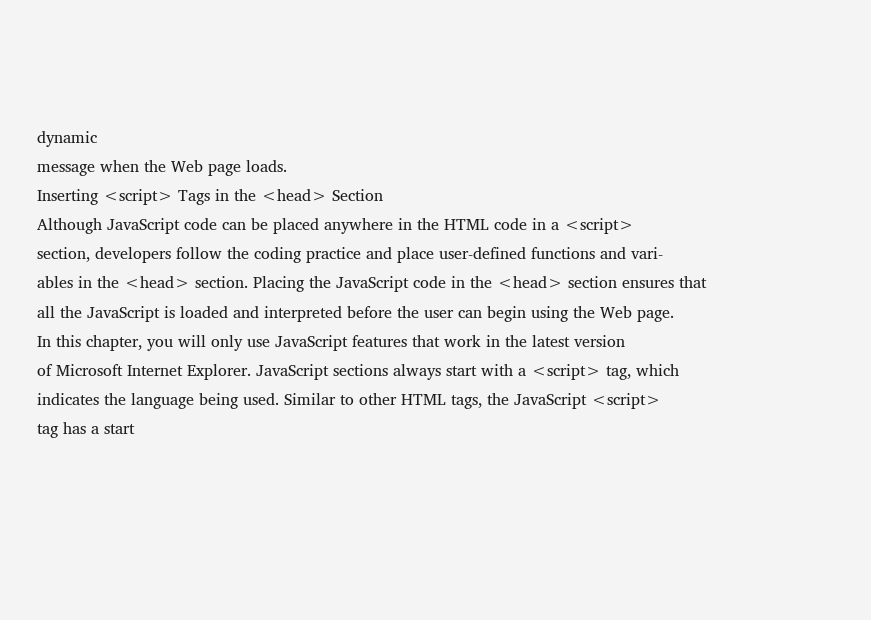dynamic
message when the Web page loads.
Inserting <script> Tags in the <head> Section
Although JavaScript code can be placed anywhere in the HTML code in a <script>
section, developers follow the coding practice and place user-defined functions and vari-
ables in the <head> section. Placing the JavaScript code in the <head> section ensures that
all the JavaScript is loaded and interpreted before the user can begin using the Web page.
In this chapter, you will only use JavaScript features that work in the latest version
of Microsoft Internet Explorer. JavaScript sections always start with a <script> tag, which
indicates the language being used. Similar to other HTML tags, the JavaScript <script>
tag has a start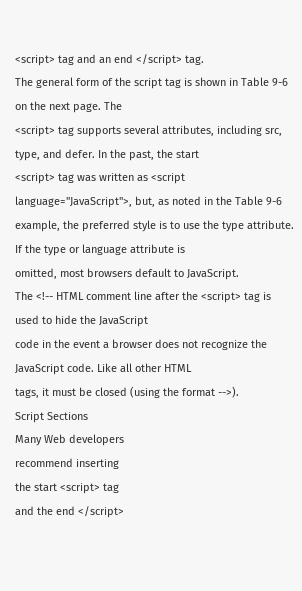<script> tag and an end </script> tag.
The general form of the script tag is shown in Table 9-6 on the next page. The
<script> tag supports several attributes, including src, type, and defer. In the past, the start
<script> tag was written as <script language="JavaScript">, but, as noted in the Table 9-6
example, the preferred style is to use the type attribute. If the type or language attribute is
omitted, most browsers default to JavaScript.
The <!-- HTML comment line after the <script> tag is used to hide the JavaScript
code in the event a browser does not recognize the JavaScript code. Like all other HTML
tags, it must be closed (using the format -->).
Script Sections
Many Web developers
recommend inserting
the start <script> tag
and the end </script>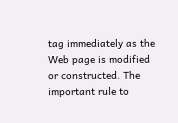tag immediately as the
Web page is modified
or constructed. The
important rule to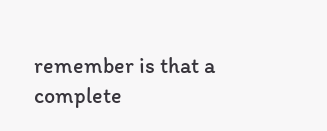remember is that a
complete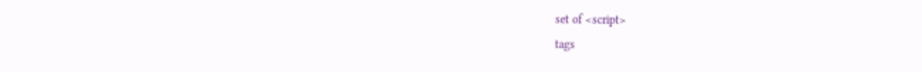set of <script>
tags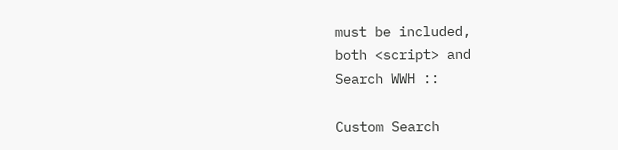must be included,
both <script> and
Search WWH ::

Custom Search